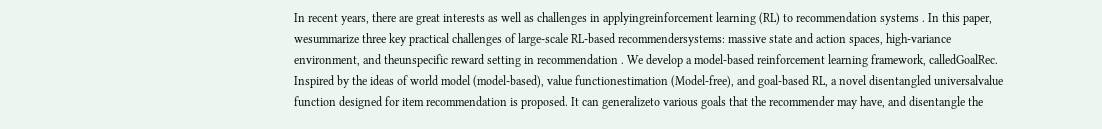In recent years, there are great interests as well as challenges in applyingreinforcement learning (RL) to recommendation systems . In this paper, wesummarize three key practical challenges of large-scale RL-based recommendersystems: massive state and action spaces, high-variance environment, and theunspecific reward setting in recommendation . We develop a model-based reinforcement learning framework, calledGoalRec. Inspired by the ideas of world model (model-based), value functionestimation (Model-free), and goal-based RL, a novel disentangled universalvalue function designed for item recommendation is proposed. It can generalizeto various goals that the recommender may have, and disentangle the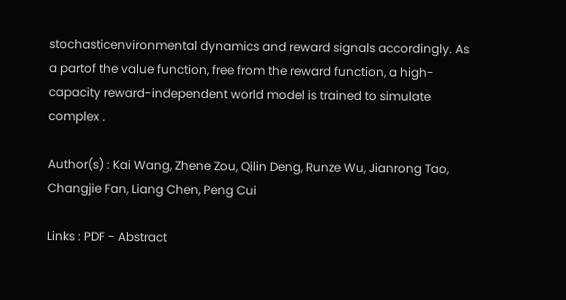stochasticenvironmental dynamics and reward signals accordingly. As a partof the value function, free from the reward function, a high-capacity reward-independent world model is trained to simulate complex .

Author(s) : Kai Wang, Zhene Zou, Qilin Deng, Runze Wu, Jianrong Tao, Changjie Fan, Liang Chen, Peng Cui

Links : PDF - Abstract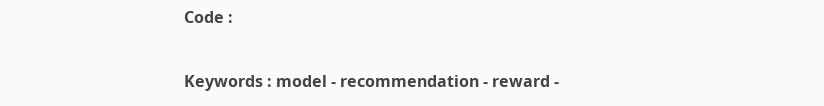Code :

Keywords : model - recommendation - reward -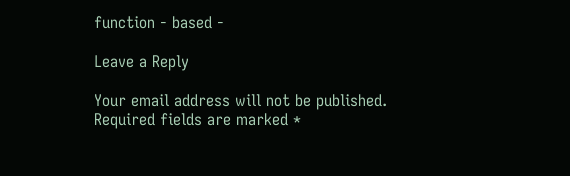function - based -

Leave a Reply

Your email address will not be published. Required fields are marked *